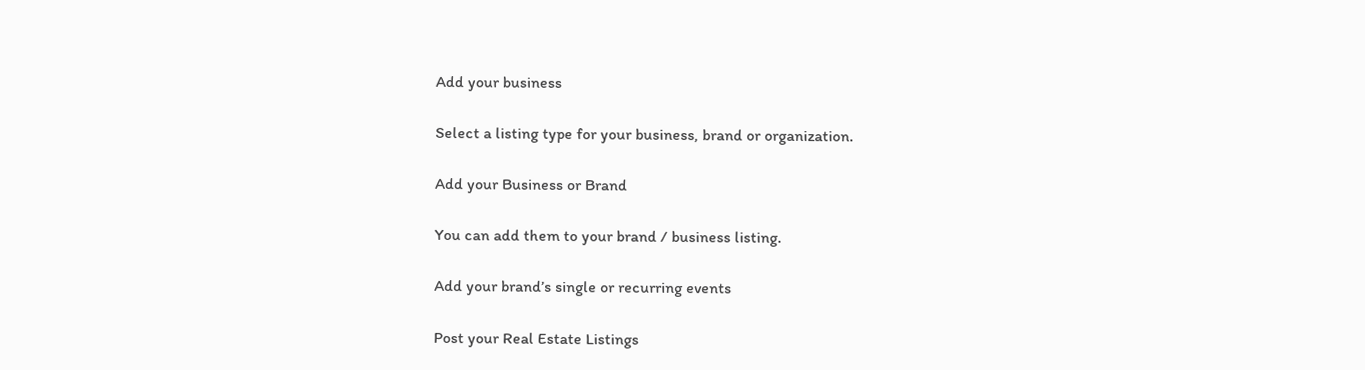Add your business

Select a listing type for your business, brand or organization.

Add your Business or Brand

You can add them to your brand / business listing.

Add your brand’s single or recurring events

Post your Real Estate Listings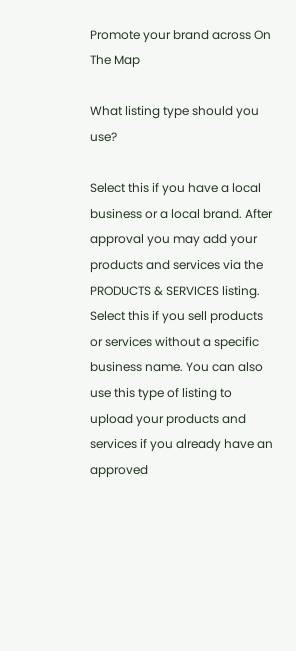Promote your brand across On The Map

What listing type should you use?

Select this if you have a local business or a local brand. After approval you may add your products and services via the PRODUCTS & SERVICES listing.
Select this if you sell products or services without a specific business name. You can also use this type of listing to upload your products and services if you already have an approved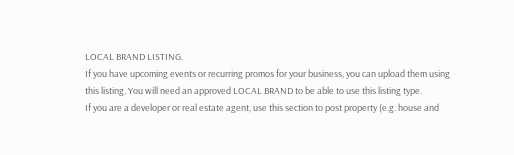LOCAL BRAND LISTING.
If you have upcoming events or recurring promos for your business, you can upload them using this listing. You will need an approved LOCAL BRAND to be able to use this listing type.
If you are a developer or real estate agent, use this section to post property (e.g. house and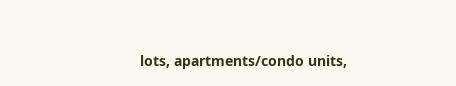lots, apartments/condo units,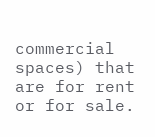commercial spaces) that are for rent or for sale.